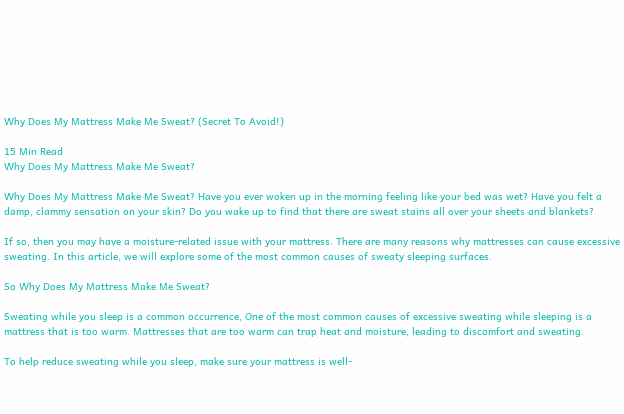Why Does My Mattress Make Me Sweat? (Secret To Avoid!)

15 Min Read
Why Does My Mattress Make Me Sweat?

Why Does My Mattress Make Me Sweat? Have you ever woken up in the morning feeling like your bed was wet? Have you felt a damp, clammy sensation on your skin? Do you wake up to find that there are sweat stains all over your sheets and blankets?

If so, then you may have a moisture-related issue with your mattress. There are many reasons why mattresses can cause excessive sweating. In this article, we will explore some of the most common causes of sweaty sleeping surfaces.

So Why Does My Mattress Make Me Sweat?

Sweating while you sleep is a common occurrence, One of the most common causes of excessive sweating while sleeping is a mattress that is too warm. Mattresses that are too warm can trap heat and moisture, leading to discomfort and sweating.

To help reduce sweating while you sleep, make sure your mattress is well-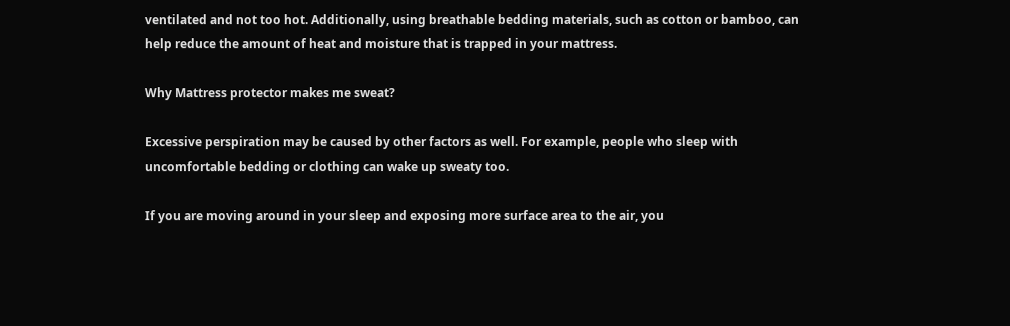ventilated and not too hot. Additionally, using breathable bedding materials, such as cotton or bamboo, can help reduce the amount of heat and moisture that is trapped in your mattress.

Why Mattress protector makes me sweat?

Excessive perspiration may be caused by other factors as well. For example, people who sleep with uncomfortable bedding or clothing can wake up sweaty too.

If you are moving around in your sleep and exposing more surface area to the air, you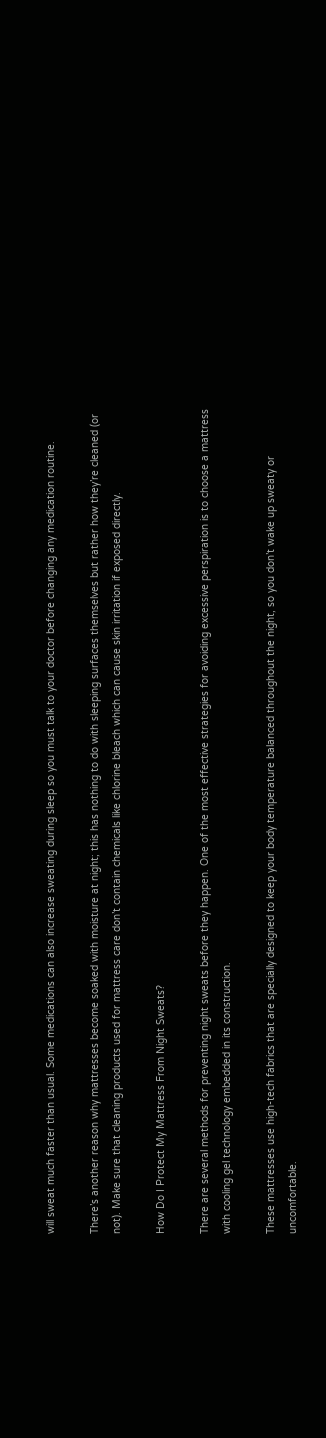will sweat much faster than usual. Some medications can also increase sweating during sleep so you must talk to your doctor before changing any medication routine.

There’s another reason why mattresses become soaked with moisture at night; this has nothing to do with sleeping surfaces themselves but rather how they’re cleaned (or not). Make sure that cleaning products used for mattress care don’t contain chemicals like chlorine bleach which can cause skin irritation if exposed directly.

How Do I Protect My Mattress From Night Sweats?

There are several methods for preventing night sweats before they happen. One of the most effective strategies for avoiding excessive perspiration is to choose a mattress with cooling gel technology embedded in its construction.

These mattresses use high-tech fabrics that are specially designed to keep your body temperature balanced throughout the night, so you don’t wake up sweaty or uncomfortable.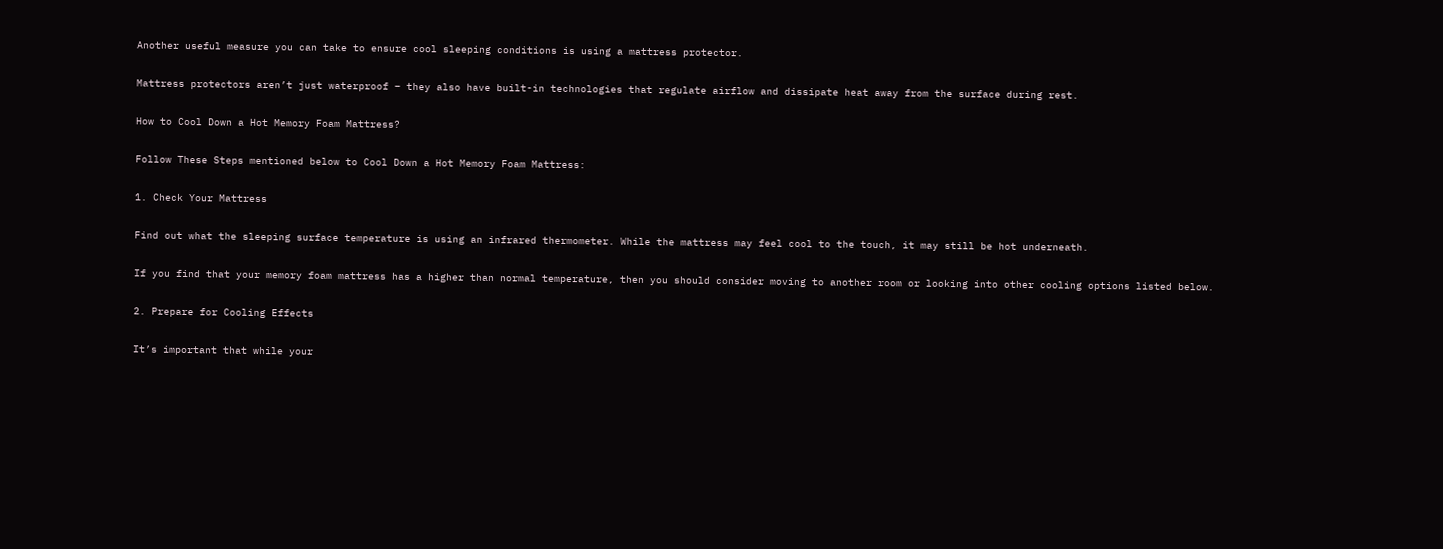Another useful measure you can take to ensure cool sleeping conditions is using a mattress protector.

Mattress protectors aren’t just waterproof – they also have built-in technologies that regulate airflow and dissipate heat away from the surface during rest.

How to Cool Down a Hot Memory Foam Mattress?

Follow These Steps mentioned below to Cool Down a Hot Memory Foam Mattress:

1. Check Your Mattress

Find out what the sleeping surface temperature is using an infrared thermometer. While the mattress may feel cool to the touch, it may still be hot underneath.

If you find that your memory foam mattress has a higher than normal temperature, then you should consider moving to another room or looking into other cooling options listed below.

2. Prepare for Cooling Effects

It’s important that while your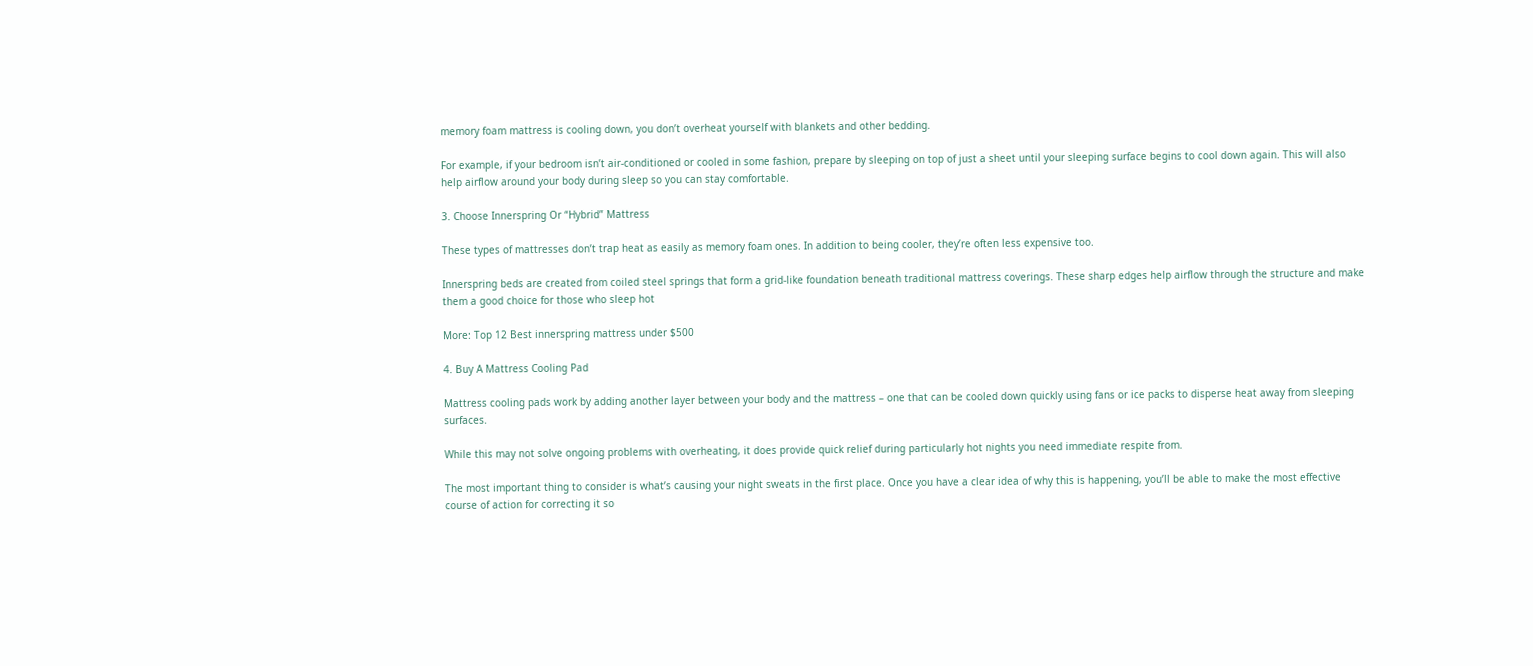memory foam mattress is cooling down, you don’t overheat yourself with blankets and other bedding.

For example, if your bedroom isn’t air-conditioned or cooled in some fashion, prepare by sleeping on top of just a sheet until your sleeping surface begins to cool down again. This will also help airflow around your body during sleep so you can stay comfortable.

3. Choose Innerspring Or “Hybrid” Mattress

These types of mattresses don’t trap heat as easily as memory foam ones. In addition to being cooler, they’re often less expensive too.

Innerspring beds are created from coiled steel springs that form a grid-like foundation beneath traditional mattress coverings. These sharp edges help airflow through the structure and make them a good choice for those who sleep hot

More: Top 12 Best innerspring mattress under $500

4. Buy A Mattress Cooling Pad

Mattress cooling pads work by adding another layer between your body and the mattress – one that can be cooled down quickly using fans or ice packs to disperse heat away from sleeping surfaces.

While this may not solve ongoing problems with overheating, it does provide quick relief during particularly hot nights you need immediate respite from.

The most important thing to consider is what’s causing your night sweats in the first place. Once you have a clear idea of why this is happening, you’ll be able to make the most effective course of action for correcting it so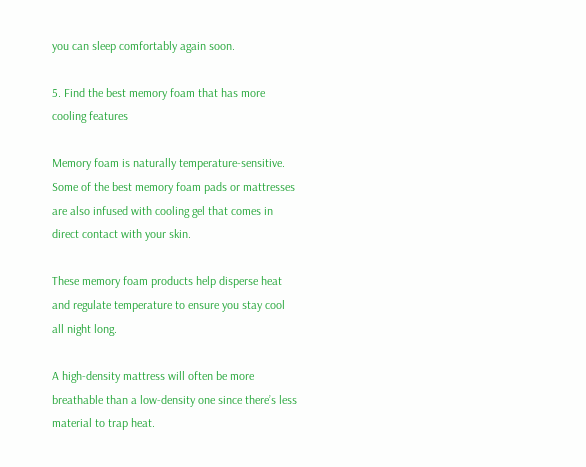you can sleep comfortably again soon.

5. Find the best memory foam that has more cooling features

Memory foam is naturally temperature-sensitive. Some of the best memory foam pads or mattresses are also infused with cooling gel that comes in direct contact with your skin.

These memory foam products help disperse heat and regulate temperature to ensure you stay cool all night long.

A high-density mattress will often be more breathable than a low-density one since there’s less material to trap heat.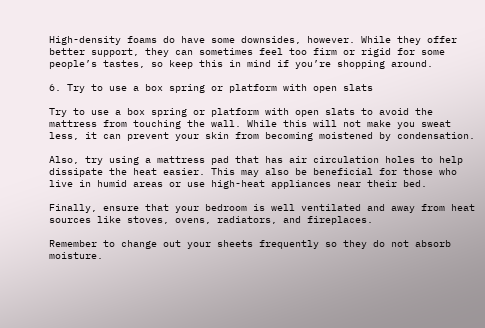High-density foams do have some downsides, however. While they offer better support, they can sometimes feel too firm or rigid for some people’s tastes, so keep this in mind if you’re shopping around.

6. Try to use a box spring or platform with open slats

Try to use a box spring or platform with open slats to avoid the mattress from touching the wall. While this will not make you sweat less, it can prevent your skin from becoming moistened by condensation.

Also, try using a mattress pad that has air circulation holes to help dissipate the heat easier. This may also be beneficial for those who live in humid areas or use high-heat appliances near their bed.

Finally, ensure that your bedroom is well ventilated and away from heat sources like stoves, ovens, radiators, and fireplaces.

Remember to change out your sheets frequently so they do not absorb moisture.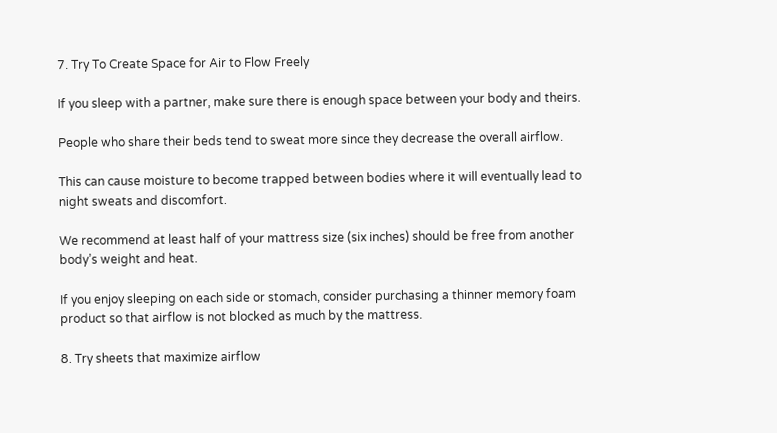7. Try To Create Space for Air to Flow Freely

If you sleep with a partner, make sure there is enough space between your body and theirs.

People who share their beds tend to sweat more since they decrease the overall airflow.

This can cause moisture to become trapped between bodies where it will eventually lead to night sweats and discomfort.

We recommend at least half of your mattress size (six inches) should be free from another body’s weight and heat.

If you enjoy sleeping on each side or stomach, consider purchasing a thinner memory foam product so that airflow is not blocked as much by the mattress.

8. Try sheets that maximize airflow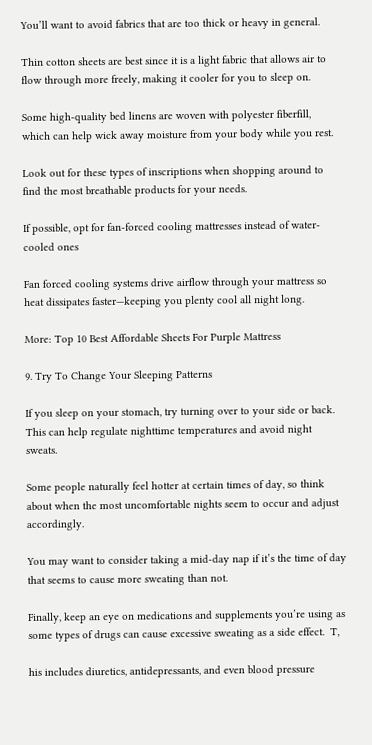You’ll want to avoid fabrics that are too thick or heavy in general.

Thin cotton sheets are best since it is a light fabric that allows air to flow through more freely, making it cooler for you to sleep on.

Some high-quality bed linens are woven with polyester fiberfill, which can help wick away moisture from your body while you rest.

Look out for these types of inscriptions when shopping around to find the most breathable products for your needs.

If possible, opt for fan-forced cooling mattresses instead of water-cooled ones

Fan forced cooling systems drive airflow through your mattress so heat dissipates faster—keeping you plenty cool all night long.

More: Top 10 Best Affordable Sheets For Purple Mattress

9. Try To Change Your Sleeping Patterns

If you sleep on your stomach, try turning over to your side or back. This can help regulate nighttime temperatures and avoid night sweats.

Some people naturally feel hotter at certain times of day, so think about when the most uncomfortable nights seem to occur and adjust accordingly.

You may want to consider taking a mid-day nap if it’s the time of day that seems to cause more sweating than not.

Finally, keep an eye on medications and supplements you’re using as some types of drugs can cause excessive sweating as a side effect.  T,

his includes diuretics, antidepressants, and even blood pressure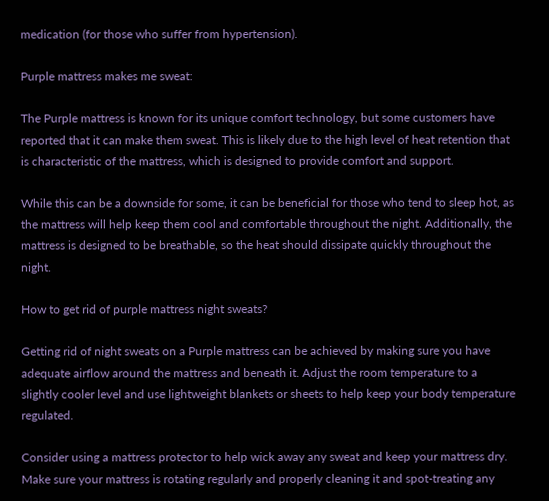medication (for those who suffer from hypertension).

Purple mattress makes me sweat:

The Purple mattress is known for its unique comfort technology, but some customers have reported that it can make them sweat. This is likely due to the high level of heat retention that is characteristic of the mattress, which is designed to provide comfort and support.

While this can be a downside for some, it can be beneficial for those who tend to sleep hot, as the mattress will help keep them cool and comfortable throughout the night. Additionally, the mattress is designed to be breathable, so the heat should dissipate quickly throughout the night.

How to get rid of purple mattress night sweats?

Getting rid of night sweats on a Purple mattress can be achieved by making sure you have adequate airflow around the mattress and beneath it. Adjust the room temperature to a slightly cooler level and use lightweight blankets or sheets to help keep your body temperature regulated.

Consider using a mattress protector to help wick away any sweat and keep your mattress dry. Make sure your mattress is rotating regularly and properly cleaning it and spot-treating any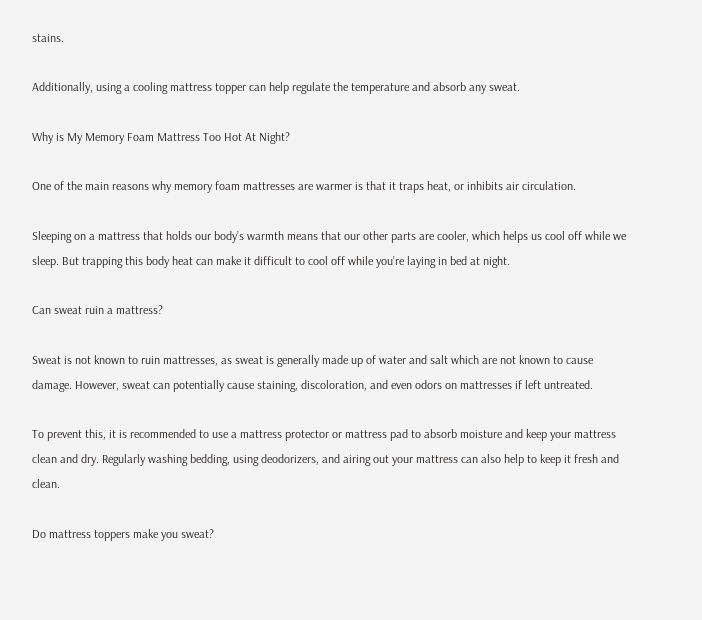stains.

Additionally, using a cooling mattress topper can help regulate the temperature and absorb any sweat.

Why is My Memory Foam Mattress Too Hot At Night?

One of the main reasons why memory foam mattresses are warmer is that it traps heat, or inhibits air circulation.

Sleeping on a mattress that holds our body’s warmth means that our other parts are cooler, which helps us cool off while we sleep. But trapping this body heat can make it difficult to cool off while you’re laying in bed at night.

Can sweat ruin a mattress?

Sweat is not known to ruin mattresses, as sweat is generally made up of water and salt which are not known to cause damage. However, sweat can potentially cause staining, discoloration, and even odors on mattresses if left untreated.

To prevent this, it is recommended to use a mattress protector or mattress pad to absorb moisture and keep your mattress clean and dry. Regularly washing bedding, using deodorizers, and airing out your mattress can also help to keep it fresh and clean.

Do mattress toppers make you sweat?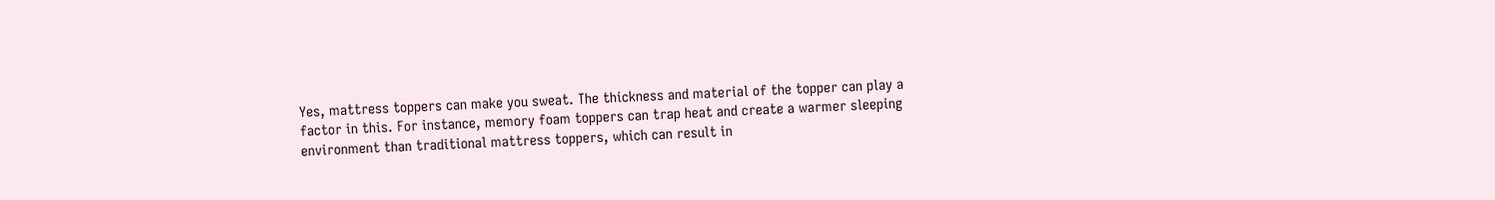Yes, mattress toppers can make you sweat. The thickness and material of the topper can play a factor in this. For instance, memory foam toppers can trap heat and create a warmer sleeping environment than traditional mattress toppers, which can result in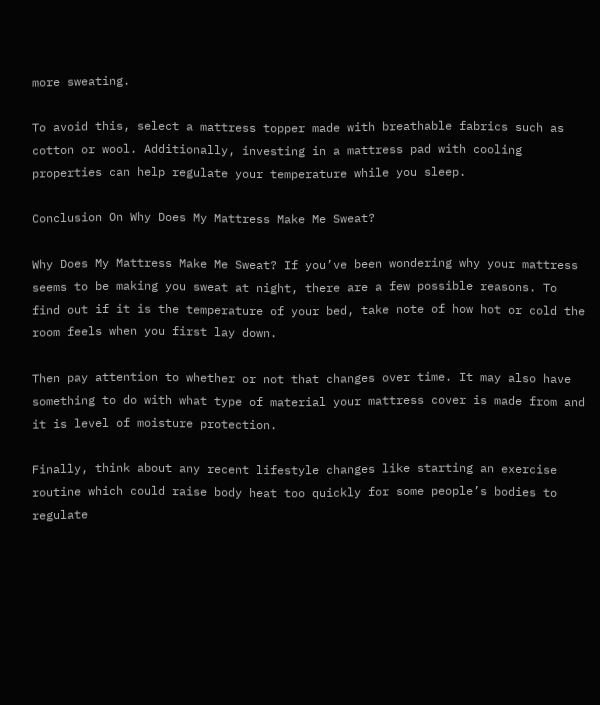more sweating.

To avoid this, select a mattress topper made with breathable fabrics such as cotton or wool. Additionally, investing in a mattress pad with cooling properties can help regulate your temperature while you sleep.

Conclusion On Why Does My Mattress Make Me Sweat?

Why Does My Mattress Make Me Sweat? If you’ve been wondering why your mattress seems to be making you sweat at night, there are a few possible reasons. To find out if it is the temperature of your bed, take note of how hot or cold the room feels when you first lay down.

Then pay attention to whether or not that changes over time. It may also have something to do with what type of material your mattress cover is made from and it is level of moisture protection.

Finally, think about any recent lifestyle changes like starting an exercise routine which could raise body heat too quickly for some people’s bodies to regulate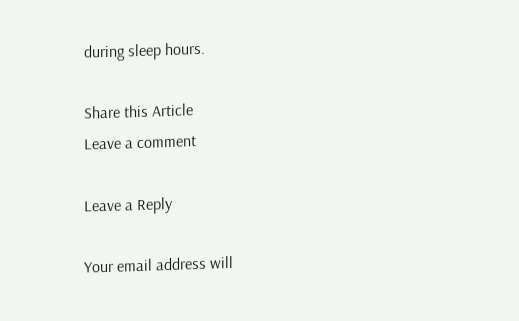during sleep hours.

Share this Article
Leave a comment

Leave a Reply

Your email address will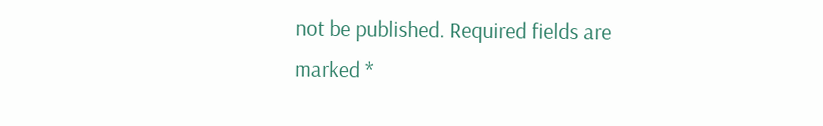not be published. Required fields are marked *